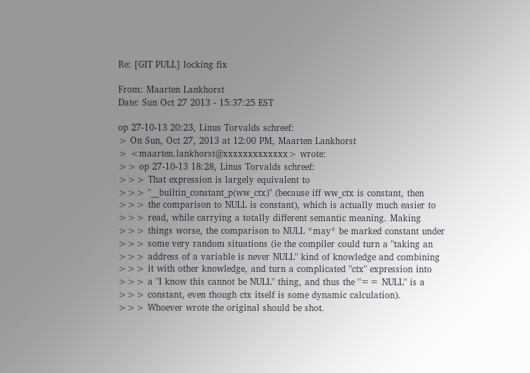Re: [GIT PULL] locking fix

From: Maarten Lankhorst
Date: Sun Oct 27 2013 - 15:37:25 EST

op 27-10-13 20:23, Linus Torvalds schreef:
> On Sun, Oct 27, 2013 at 12:00 PM, Maarten Lankhorst
> <maarten.lankhorst@xxxxxxxxxxxxx> wrote:
>> op 27-10-13 18:28, Linus Torvalds schreef:
>>> That expression is largely equivalent to
>>> "__builtin_constant_p(ww_ctx)" (because iff ww_ctx is constant, then
>>> the comparison to NULL is constant), which is actually much easier to
>>> read, while carrying a totally different semantic meaning. Making
>>> things worse, the comparison to NULL *may* be marked constant under
>>> some very random situations (ie the compiler could turn a "taking an
>>> address of a variable is never NULL" kind of knowledge and combining
>>> it with other knowledge, and turn a complicated "ctx" expression into
>>> a "I know this cannot be NULL" thing, and thus the "== NULL" is a
>>> constant, even though ctx itself is some dynamic calculation).
>>> Whoever wrote the original should be shot.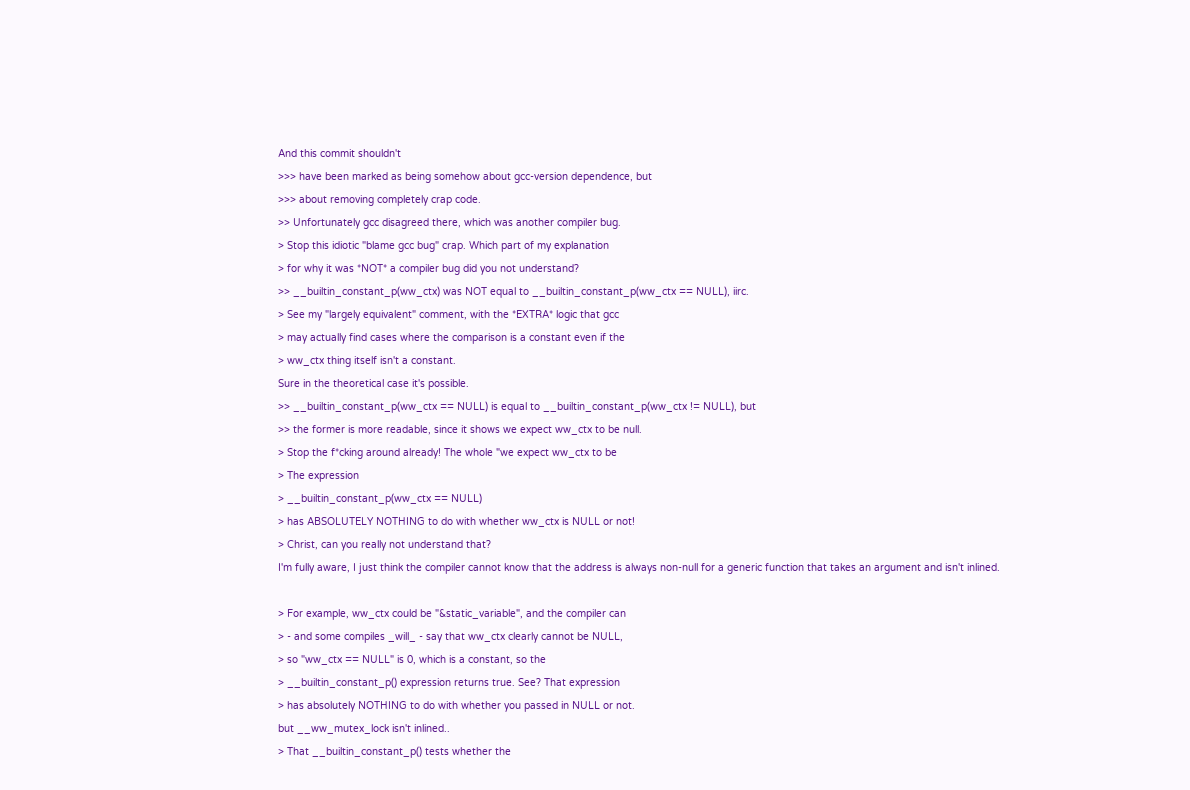And this commit shouldn't
>>> have been marked as being somehow about gcc-version dependence, but
>>> about removing completely crap code.
>> Unfortunately gcc disagreed there, which was another compiler bug.
> Stop this idiotic "blame gcc bug" crap. Which part of my explanation
> for why it was *NOT* a compiler bug did you not understand?
>> __builtin_constant_p(ww_ctx) was NOT equal to __builtin_constant_p(ww_ctx == NULL), iirc.
> See my "largely equivalent" comment, with the *EXTRA* logic that gcc
> may actually find cases where the comparison is a constant even if the
> ww_ctx thing itself isn't a constant.
Sure in the theoretical case it's possible.
>> __builtin_constant_p(ww_ctx == NULL) is equal to __builtin_constant_p(ww_ctx != NULL), but
>> the former is more readable, since it shows we expect ww_ctx to be null.
> Stop the f*cking around already! The whole "we expect ww_ctx to be
> The expression
> __builtin_constant_p(ww_ctx == NULL)
> has ABSOLUTELY NOTHING to do with whether ww_ctx is NULL or not!
> Christ, can you really not understand that?
I'm fully aware, I just think the compiler cannot know that the address is always non-null for a generic function that takes an argument and isn't inlined.

> For example, ww_ctx could be "&static_variable", and the compiler can
> - and some compiles _will_ - say that ww_ctx clearly cannot be NULL,
> so "ww_ctx == NULL" is 0, which is a constant, so the
> __builtin_constant_p() expression returns true. See? That expression
> has absolutely NOTHING to do with whether you passed in NULL or not.
but __ww_mutex_lock isn't inlined..
> That __builtin_constant_p() tests whether the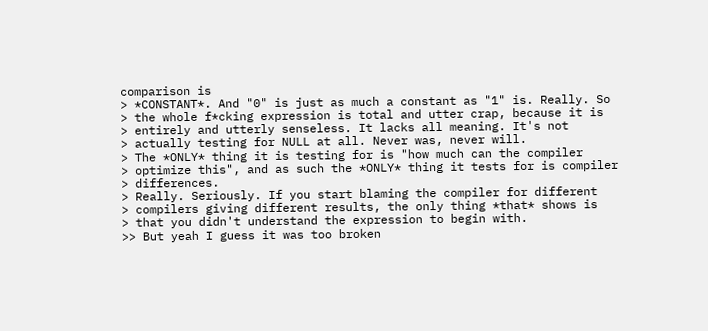comparison is
> *CONSTANT*. And "0" is just as much a constant as "1" is. Really. So
> the whole f*cking expression is total and utter crap, because it is
> entirely and utterly senseless. It lacks all meaning. It's not
> actually testing for NULL at all. Never was, never will.
> The *ONLY* thing it is testing for is "how much can the compiler
> optimize this", and as such the *ONLY* thing it tests for is compiler
> differences.
> Really. Seriously. If you start blaming the compiler for different
> compilers giving different results, the only thing *that* shows is
> that you didn't understand the expression to begin with.
>> But yeah I guess it was too broken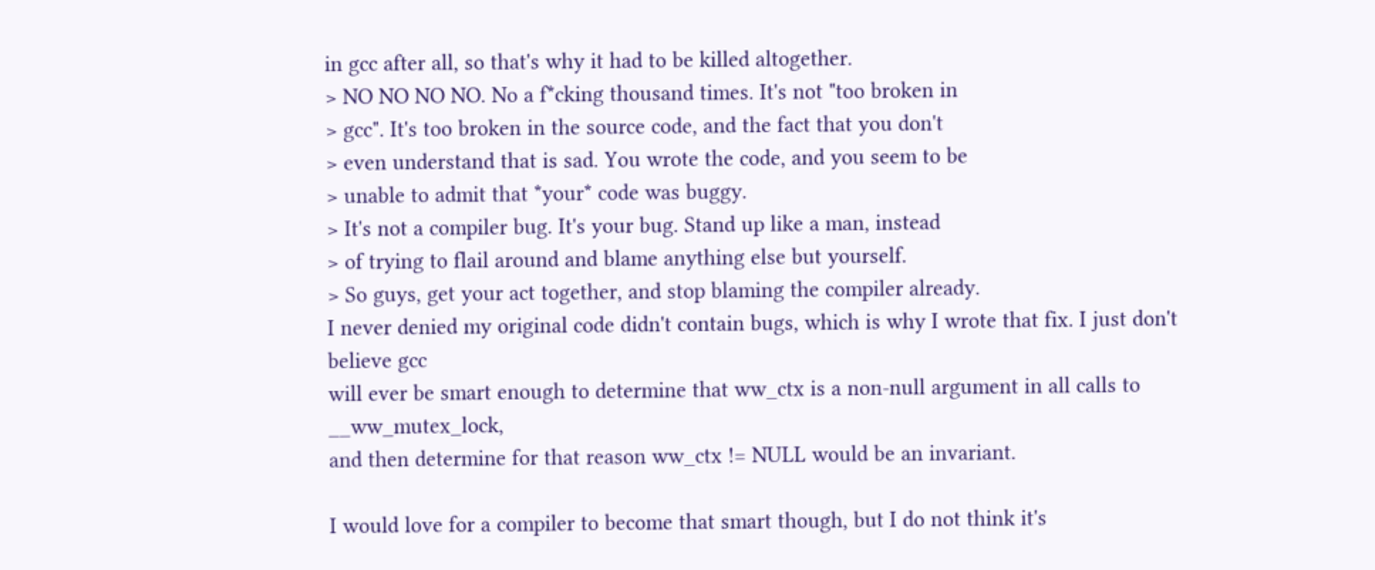in gcc after all, so that's why it had to be killed altogether.
> NO NO NO NO. No a f*cking thousand times. It's not "too broken in
> gcc". It's too broken in the source code, and the fact that you don't
> even understand that is sad. You wrote the code, and you seem to be
> unable to admit that *your* code was buggy.
> It's not a compiler bug. It's your bug. Stand up like a man, instead
> of trying to flail around and blame anything else but yourself.
> So guys, get your act together, and stop blaming the compiler already.
I never denied my original code didn't contain bugs, which is why I wrote that fix. I just don't believe gcc
will ever be smart enough to determine that ww_ctx is a non-null argument in all calls to __ww_mutex_lock,
and then determine for that reason ww_ctx != NULL would be an invariant.

I would love for a compiler to become that smart though, but I do not think it's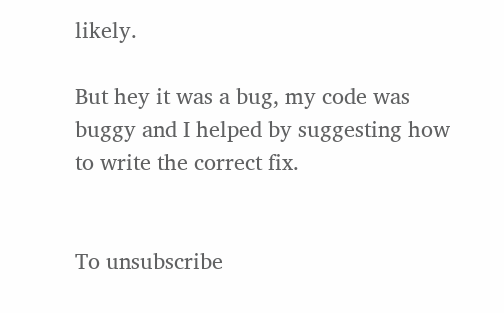likely.

But hey it was a bug, my code was buggy and I helped by suggesting how to write the correct fix.


To unsubscribe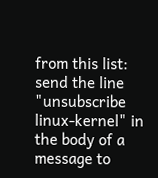from this list: send the line "unsubscribe linux-kernel" in
the body of a message to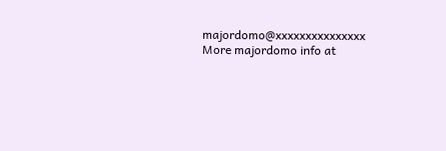majordomo@xxxxxxxxxxxxxxx
More majordomo info at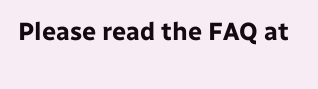Please read the FAQ at